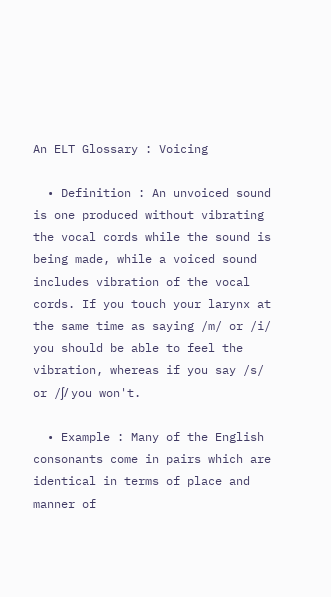An ELT Glossary : Voicing

  • Definition : An unvoiced sound is one produced without vibrating the vocal cords while the sound is being made, while a voiced sound includes vibration of the vocal cords. If you touch your larynx at the same time as saying /m/ or /i/ you should be able to feel the vibration, whereas if you say /s/ or /ʃ/ you won't.

  • Example : Many of the English consonants come in pairs which are identical in terms of place and manner of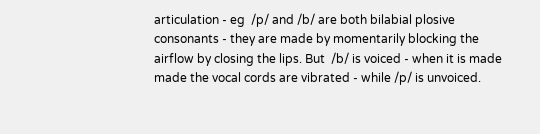articulation - eg  /p/ and /b/ are both bilabial plosive consonants - they are made by momentarily blocking the airflow by closing the lips. But  /b/ is voiced - when it is made made the vocal cords are vibrated - while /p/ is unvoiced.